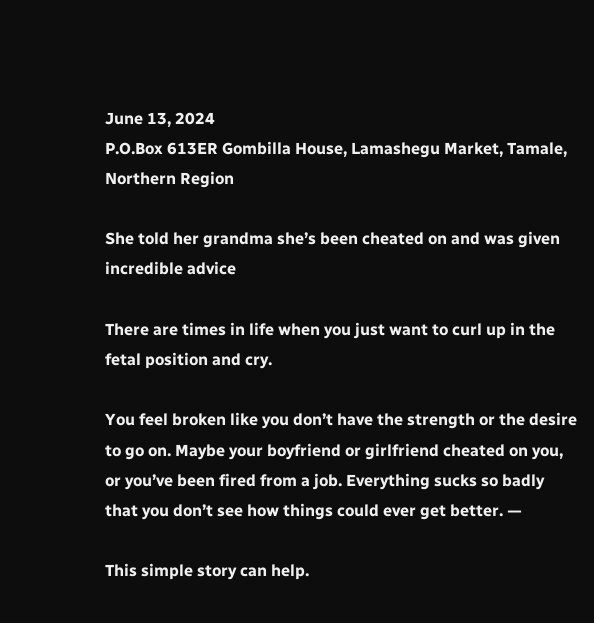June 13, 2024
P.O.Box 613ER Gombilla House, Lamashegu Market, Tamale, Northern Region

She told her grandma she’s been cheated on and was given incredible advice

There are times in life when you just want to curl up in the fetal position and cry.

You feel broken like you don’t have the strength or the desire to go on. Maybe your boyfriend or girlfriend cheated on you, or you’ve been fired from a job. Everything sucks so badly that you don’t see how things could ever get better. —

This simple story can help.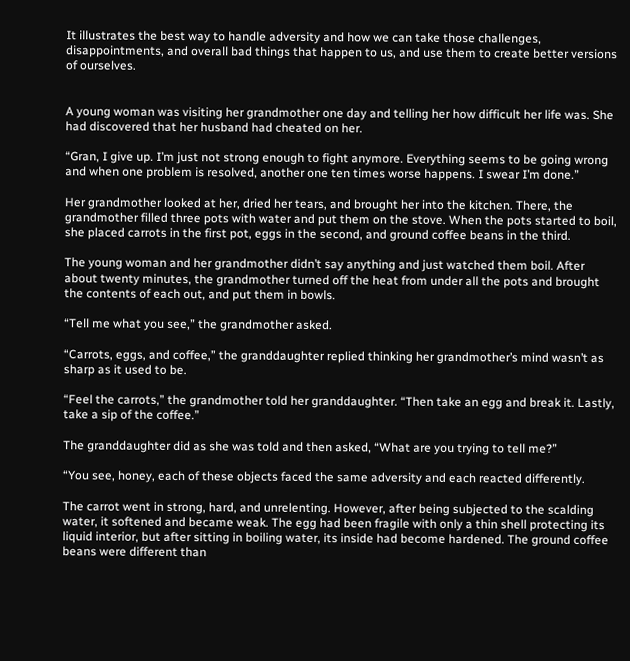It illustrates the best way to handle adversity and how we can take those challenges, disappointments, and overall bad things that happen to us, and use them to create better versions of ourselves.


A young woman was visiting her grandmother one day and telling her how difficult her life was. She had discovered that her husband had cheated on her.

“Gran, I give up. I’m just not strong enough to fight anymore. Everything seems to be going wrong and when one problem is resolved, another one ten times worse happens. I swear I’m done.”

Her grandmother looked at her, dried her tears, and brought her into the kitchen. There, the grandmother filled three pots with water and put them on the stove. When the pots started to boil, she placed carrots in the first pot, eggs in the second, and ground coffee beans in the third.

The young woman and her grandmother didn’t say anything and just watched them boil. After about twenty minutes, the grandmother turned off the heat from under all the pots and brought the contents of each out, and put them in bowls.

“Tell me what you see,” the grandmother asked.

“Carrots, eggs, and coffee,” the granddaughter replied thinking her grandmother’s mind wasn’t as sharp as it used to be.

“Feel the carrots,” the grandmother told her granddaughter. “Then take an egg and break it. Lastly, take a sip of the coffee.”

The granddaughter did as she was told and then asked, “What are you trying to tell me?”

“You see, honey, each of these objects faced the same adversity and each reacted differently.

The carrot went in strong, hard, and unrelenting. However, after being subjected to the scalding water, it softened and became weak. The egg had been fragile with only a thin shell protecting its liquid interior, but after sitting in boiling water, its inside had become hardened. The ground coffee beans were different than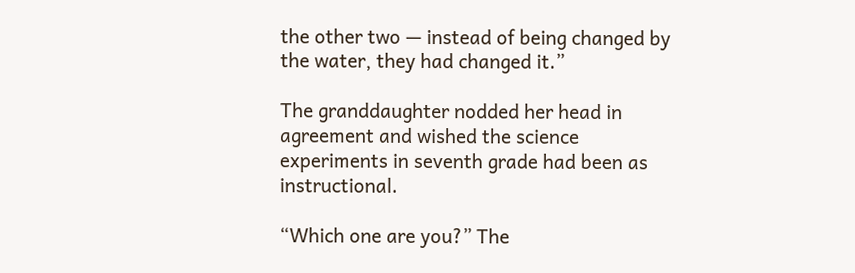the other two — instead of being changed by the water, they had changed it.”

The granddaughter nodded her head in agreement and wished the science experiments in seventh grade had been as instructional.

“Which one are you?” The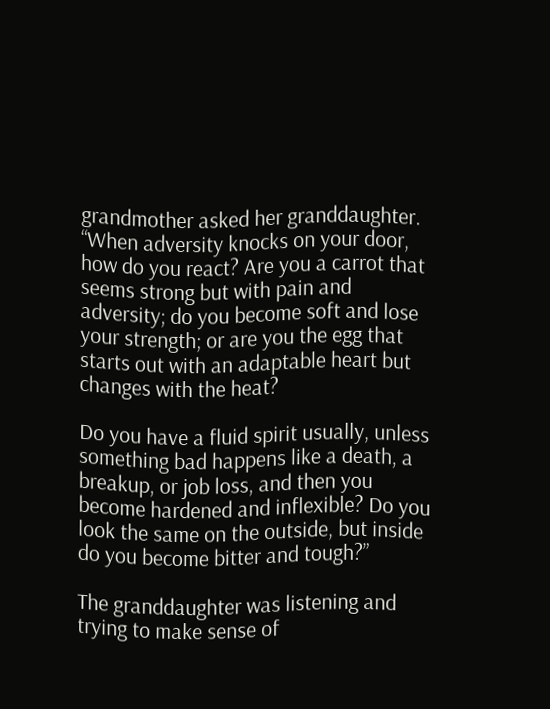grandmother asked her granddaughter. “When adversity knocks on your door, how do you react? Are you a carrot that seems strong but with pain and adversity; do you become soft and lose your strength; or are you the egg that starts out with an adaptable heart but changes with the heat?

Do you have a fluid spirit usually, unless something bad happens like a death, a breakup, or job loss, and then you become hardened and inflexible? Do you look the same on the outside, but inside do you become bitter and tough?”

The granddaughter was listening and trying to make sense of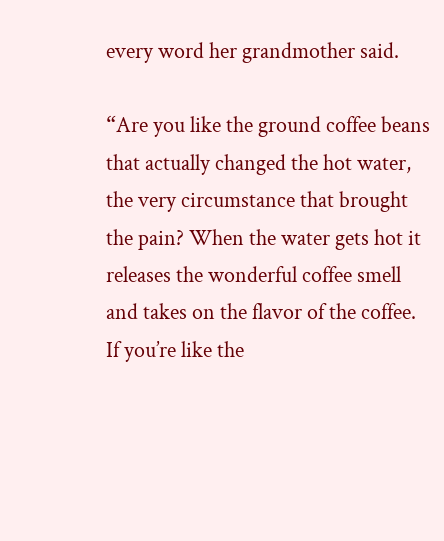every word her grandmother said.

“Are you like the ground coffee beans that actually changed the hot water, the very circumstance that brought the pain? When the water gets hot it releases the wonderful coffee smell and takes on the flavor of the coffee. If you’re like the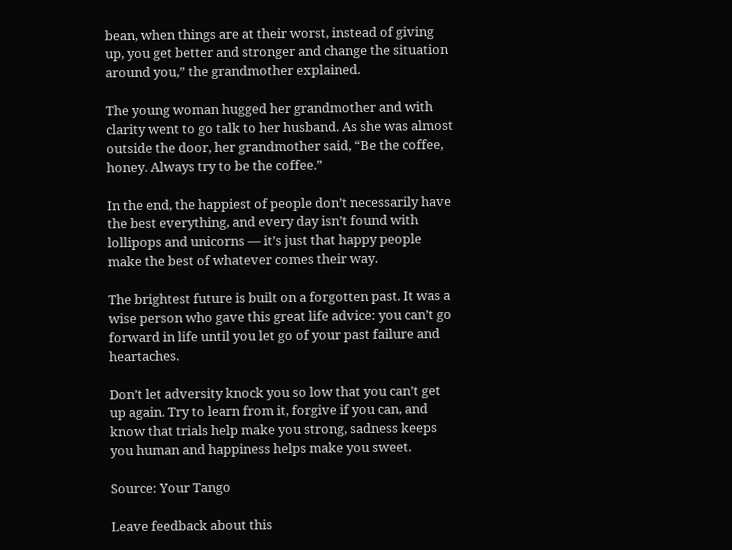bean, when things are at their worst, instead of giving up, you get better and stronger and change the situation around you,” the grandmother explained.

The young woman hugged her grandmother and with clarity went to go talk to her husband. As she was almost outside the door, her grandmother said, “Be the coffee, honey. Always try to be the coffee.”

In the end, the happiest of people don’t necessarily have the best everything, and every day isn’t found with lollipops and unicorns — it’s just that happy people make the best of whatever comes their way.

The brightest future is built on a forgotten past. It was a wise person who gave this great life advice: you can’t go forward in life until you let go of your past failure and heartaches.

Don’t let adversity knock you so low that you can’t get up again. Try to learn from it, forgive if you can, and know that trials help make you strong, sadness keeps you human and happiness helps make you sweet.

Source: Your Tango

Leave feedback about this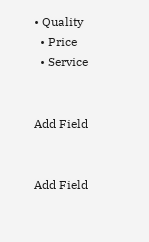• Quality
  • Price
  • Service


Add Field


Add Field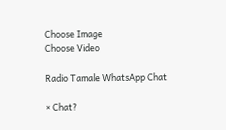Choose Image
Choose Video

Radio Tamale WhatsApp Chat

× Chat?